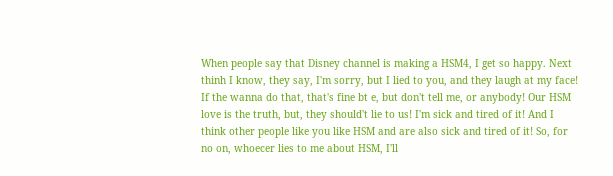When people say that Disney channel is making a HSM4, I get so happy. Next thinh I know, they say, I'm sorry, but I lied to you, and they laugh at my face! If the wanna do that, that's fine bt e, but don't tell me, or anybody! Our HSM love is the truth, but, they should't lie to us! I'm sick and tired of it! And I think other people like you like HSM and are also sick and tired of it! So, for no on, whoecer lies to me about HSM, I'll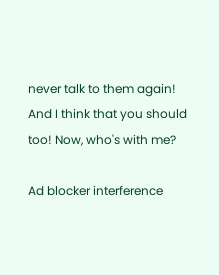never talk to them again! And I think that you should too! Now, who's with me?

Ad blocker interference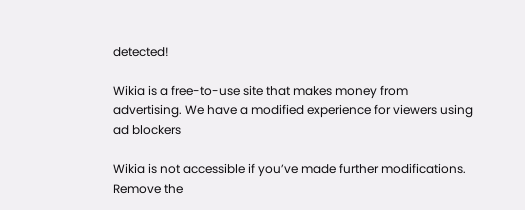detected!

Wikia is a free-to-use site that makes money from advertising. We have a modified experience for viewers using ad blockers

Wikia is not accessible if you’ve made further modifications. Remove the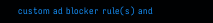custom ad blocker rule(s) and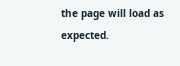the page will load as expected.